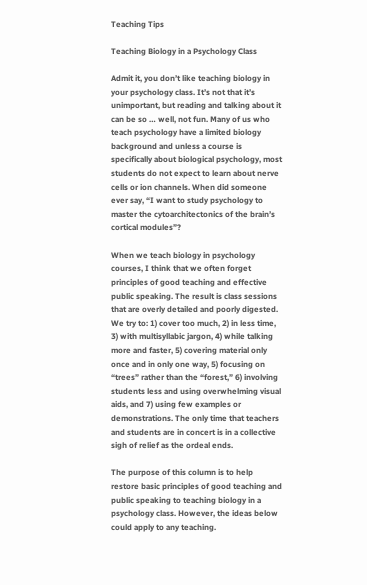Teaching Tips

Teaching Biology in a Psychology Class

Admit it, you don’t like teaching biology in your psychology class. It’s not that it’s unimportant, but reading and talking about it can be so … well, not fun. Many of us who teach psychology have a limited biology background and unless a course is specifically about biological psychology, most students do not expect to learn about nerve cells or ion channels. When did someone ever say, “I want to study psychology to master the cytoarchitectonics of the brain’s cortical modules”?

When we teach biology in psychology courses, I think that we often forget principles of good teaching and effective public speaking. The result is class sessions that are overly detailed and poorly digested. We try to: 1) cover too much, 2) in less time, 3) with multisyllabic jargon, 4) while talking more and faster, 5) covering material only once and in only one way, 5) focusing on “trees” rather than the “forest,” 6) involving students less and using overwhelming visual aids, and 7) using few examples or demonstrations. The only time that teachers and students are in concert is in a collective sigh of relief as the ordeal ends.

The purpose of this column is to help restore basic principles of good teaching and public speaking to teaching biology in a psychology class. However, the ideas below could apply to any teaching.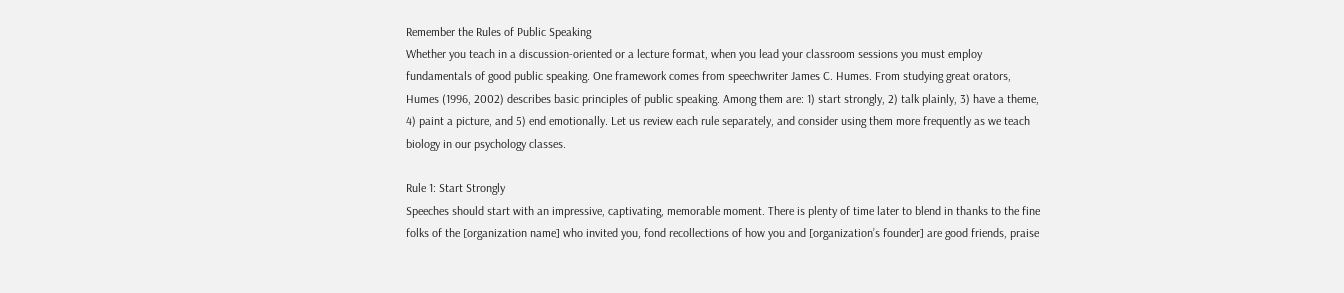Remember the Rules of Public Speaking
Whether you teach in a discussion-oriented or a lecture format, when you lead your classroom sessions you must employ fundamentals of good public speaking. One framework comes from speechwriter James C. Humes. From studying great orators, Humes (1996, 2002) describes basic principles of public speaking. Among them are: 1) start strongly, 2) talk plainly, 3) have a theme, 4) paint a picture, and 5) end emotionally. Let us review each rule separately, and consider using them more frequently as we teach biology in our psychology classes.

Rule 1: Start Strongly
Speeches should start with an impressive, captivating, memorable moment. There is plenty of time later to blend in thanks to the fine folks of the [organization name] who invited you, fond recollections of how you and [organization’s founder] are good friends, praise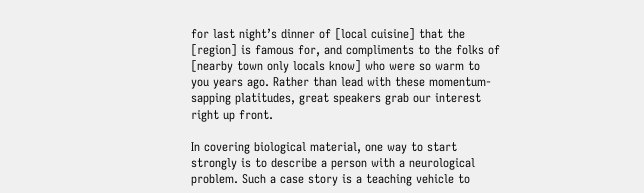for last night’s dinner of [local cuisine] that the [region] is famous for, and compliments to the folks of [nearby town only locals know] who were so warm to you years ago. Rather than lead with these momentum-sapping platitudes, great speakers grab our interest right up front.

In covering biological material, one way to start strongly is to describe a person with a neurological problem. Such a case story is a teaching vehicle to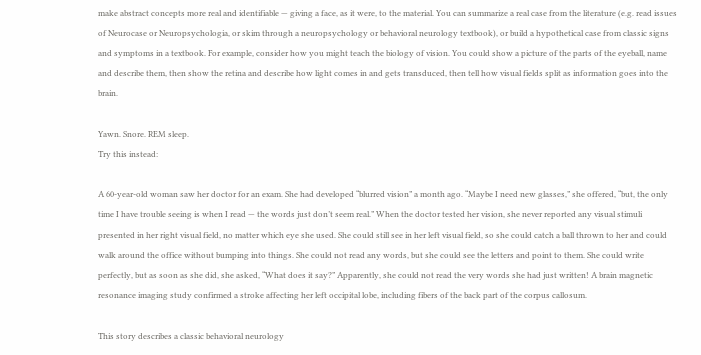make abstract concepts more real and identifiable — giving a face, as it were, to the material. You can summarize a real case from the literature (e.g. read issues of Neurocase or Neuropsychologia, or skim through a neuropsychology or behavioral neurology textbook), or build a hypothetical case from classic signs and symptoms in a textbook. For example, consider how you might teach the biology of vision. You could show a picture of the parts of the eyeball, name and describe them, then show the retina and describe how light comes in and gets transduced, then tell how visual fields split as information goes into the brain.

Yawn. Snore. REM sleep.
Try this instead:

A 60-year-old woman saw her doctor for an exam. She had developed “blurred vision” a month ago. “Maybe I need new glasses,” she offered, “but, the only time I have trouble seeing is when I read — the words just don’t seem real.” When the doctor tested her vision, she never reported any visual stimuli presented in her right visual field, no matter which eye she used. She could still see in her left visual field, so she could catch a ball thrown to her and could walk around the office without bumping into things. She could not read any words, but she could see the letters and point to them. She could write perfectly, but as soon as she did, she asked, “What does it say?” Apparently, she could not read the very words she had just written! A brain magnetic resonance imaging study confirmed a stroke affecting her left occipital lobe, including fibers of the back part of the corpus callosum.

This story describes a classic behavioral neurology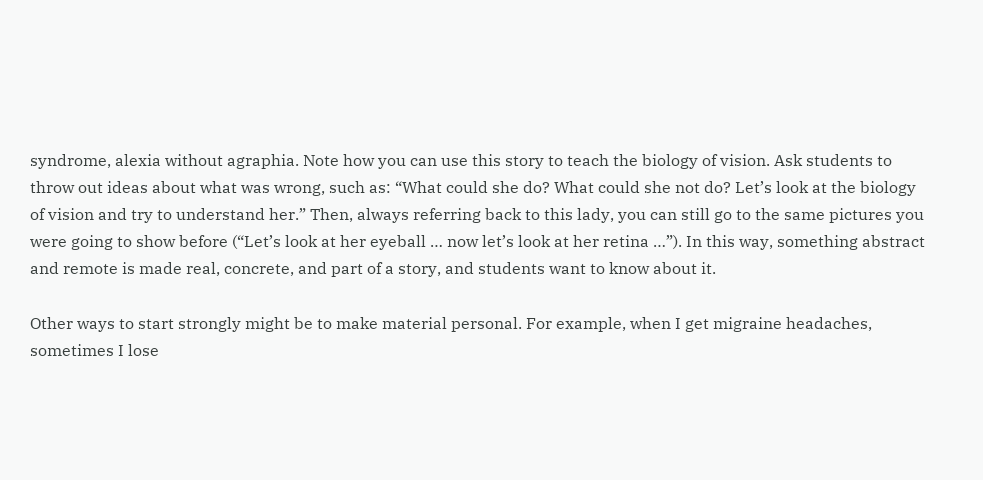syndrome, alexia without agraphia. Note how you can use this story to teach the biology of vision. Ask students to throw out ideas about what was wrong, such as: “What could she do? What could she not do? Let’s look at the biology of vision and try to understand her.” Then, always referring back to this lady, you can still go to the same pictures you were going to show before (“Let’s look at her eyeball … now let’s look at her retina …”). In this way, something abstract and remote is made real, concrete, and part of a story, and students want to know about it.

Other ways to start strongly might be to make material personal. For example, when I get migraine headaches, sometimes I lose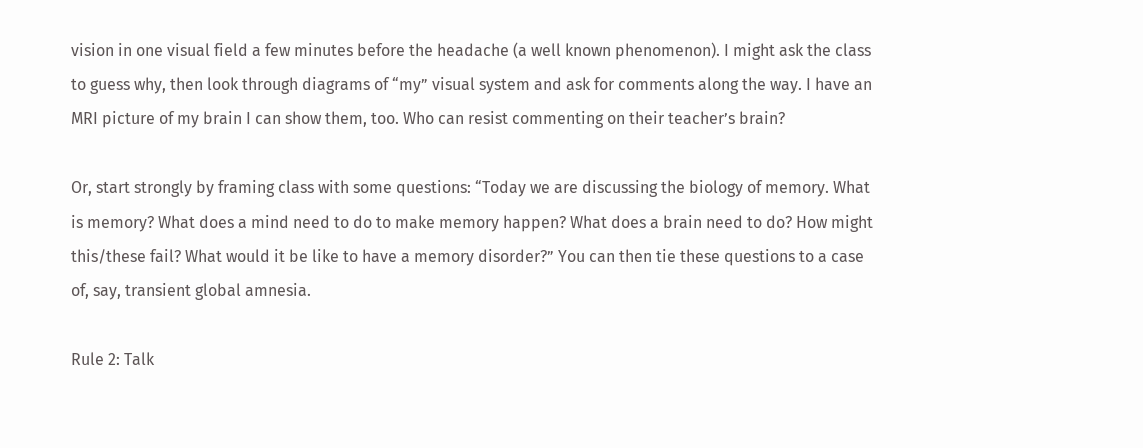vision in one visual field a few minutes before the headache (a well known phenomenon). I might ask the class to guess why, then look through diagrams of “my” visual system and ask for comments along the way. I have an MRI picture of my brain I can show them, too. Who can resist commenting on their teacher’s brain?

Or, start strongly by framing class with some questions: “Today we are discussing the biology of memory. What is memory? What does a mind need to do to make memory happen? What does a brain need to do? How might this/these fail? What would it be like to have a memory disorder?” You can then tie these questions to a case of, say, transient global amnesia.

Rule 2: Talk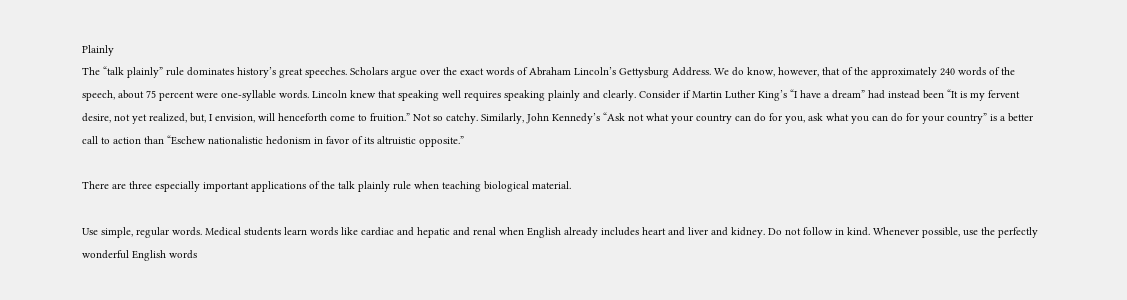Plainly
The “talk plainly” rule dominates history’s great speeches. Scholars argue over the exact words of Abraham Lincoln’s Gettysburg Address. We do know, however, that of the approximately 240 words of the speech, about 75 percent were one-syllable words. Lincoln knew that speaking well requires speaking plainly and clearly. Consider if Martin Luther King’s “I have a dream” had instead been “It is my fervent desire, not yet realized, but, I envision, will henceforth come to fruition.” Not so catchy. Similarly, John Kennedy’s “Ask not what your country can do for you, ask what you can do for your country” is a better call to action than “Eschew nationalistic hedonism in favor of its altruistic opposite.”

There are three especially important applications of the talk plainly rule when teaching biological material.

Use simple, regular words. Medical students learn words like cardiac and hepatic and renal when English already includes heart and liver and kidney. Do not follow in kind. Whenever possible, use the perfectly wonderful English words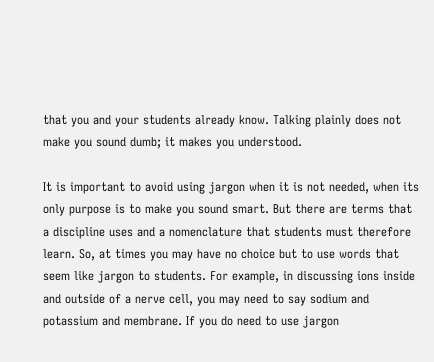that you and your students already know. Talking plainly does not make you sound dumb; it makes you understood.

It is important to avoid using jargon when it is not needed, when its only purpose is to make you sound smart. But there are terms that a discipline uses and a nomenclature that students must therefore learn. So, at times you may have no choice but to use words that seem like jargon to students. For example, in discussing ions inside and outside of a nerve cell, you may need to say sodium and potassium and membrane. If you do need to use jargon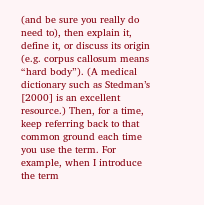(and be sure you really do need to), then explain it, define it, or discuss its origin (e.g. corpus callosum means “hard body”). (A medical dictionary such as Stedman’s [2000] is an excellent resource.) Then, for a time, keep referring back to that common ground each time you use the term. For example, when I introduce the term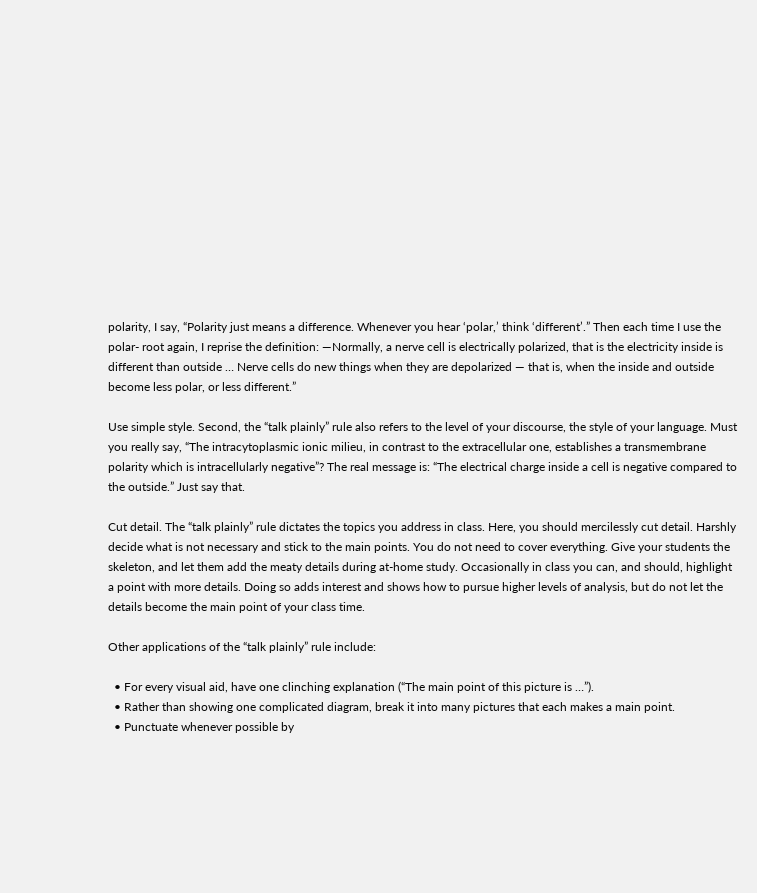polarity, I say, “Polarity just means a difference. Whenever you hear ‘polar,’ think ‘different’.” Then each time I use the polar- root again, I reprise the definition: —Normally, a nerve cell is electrically polarized, that is the electricity inside is different than outside … Nerve cells do new things when they are depolarized — that is, when the inside and outside become less polar, or less different.”

Use simple style. Second, the “talk plainly” rule also refers to the level of your discourse, the style of your language. Must you really say, “The intracytoplasmic ionic milieu, in contrast to the extracellular one, establishes a transmembrane polarity which is intracellularly negative”? The real message is: “The electrical charge inside a cell is negative compared to the outside.” Just say that.

Cut detail. The “talk plainly” rule dictates the topics you address in class. Here, you should mercilessly cut detail. Harshly decide what is not necessary and stick to the main points. You do not need to cover everything. Give your students the skeleton, and let them add the meaty details during at-home study. Occasionally in class you can, and should, highlight a point with more details. Doing so adds interest and shows how to pursue higher levels of analysis, but do not let the details become the main point of your class time.

Other applications of the “talk plainly” rule include:

  • For every visual aid, have one clinching explanation (“The main point of this picture is …”).
  • Rather than showing one complicated diagram, break it into many pictures that each makes a main point.
  • Punctuate whenever possible by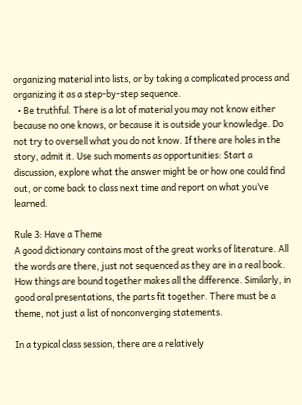organizing material into lists, or by taking a complicated process and organizing it as a step-by-step sequence.
  • Be truthful. There is a lot of material you may not know either because no one knows, or because it is outside your knowledge. Do not try to oversell what you do not know. If there are holes in the story, admit it. Use such moments as opportunities: Start a discussion, explore what the answer might be or how one could find out, or come back to class next time and report on what you’ve learned.

Rule 3: Have a Theme
A good dictionary contains most of the great works of literature. All the words are there, just not sequenced as they are in a real book. How things are bound together makes all the difference. Similarly, in good oral presentations, the parts fit together. There must be a theme, not just a list of nonconverging statements.

In a typical class session, there are a relatively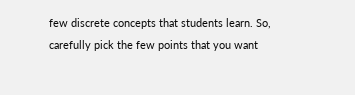few discrete concepts that students learn. So, carefully pick the few points that you want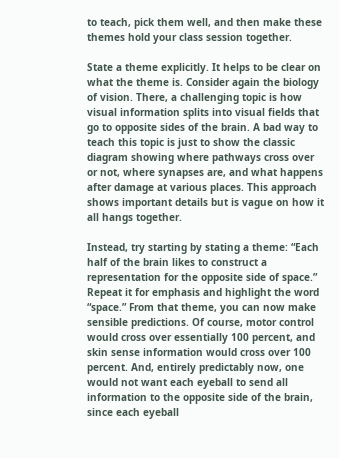to teach, pick them well, and then make these themes hold your class session together.

State a theme explicitly. It helps to be clear on what the theme is. Consider again the biology of vision. There, a challenging topic is how visual information splits into visual fields that go to opposite sides of the brain. A bad way to teach this topic is just to show the classic diagram showing where pathways cross over or not, where synapses are, and what happens after damage at various places. This approach shows important details but is vague on how it all hangs together.

Instead, try starting by stating a theme: “Each half of the brain likes to construct a representation for the opposite side of space.” Repeat it for emphasis and highlight the word “space.” From that theme, you can now make sensible predictions. Of course, motor control would cross over essentially 100 percent, and skin sense information would cross over 100 percent. And, entirely predictably now, one would not want each eyeball to send all information to the opposite side of the brain, since each eyeball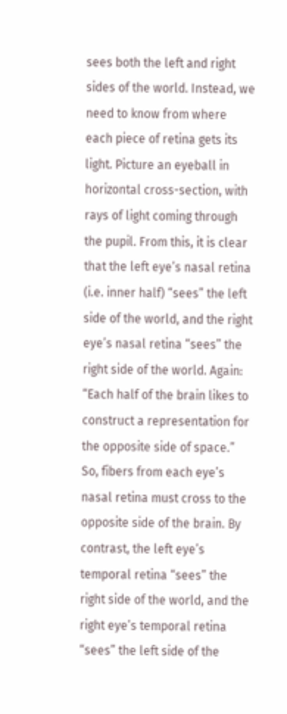sees both the left and right sides of the world. Instead, we need to know from where each piece of retina gets its light. Picture an eyeball in horizontal cross-section, with rays of light coming through the pupil. From this, it is clear that the left eye’s nasal retina (i.e. inner half) “sees” the left side of the world, and the right eye’s nasal retina “sees” the right side of the world. Again: “Each half of the brain likes to construct a representation for the opposite side of space.” So, fibers from each eye’s nasal retina must cross to the opposite side of the brain. By contrast, the left eye’s temporal retina “sees” the right side of the world, and the right eye’s temporal retina “sees” the left side of the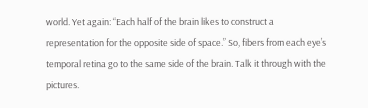world. Yet again: “Each half of the brain likes to construct a representation for the opposite side of space.” So, fibers from each eye’s temporal retina go to the same side of the brain. Talk it through with the pictures.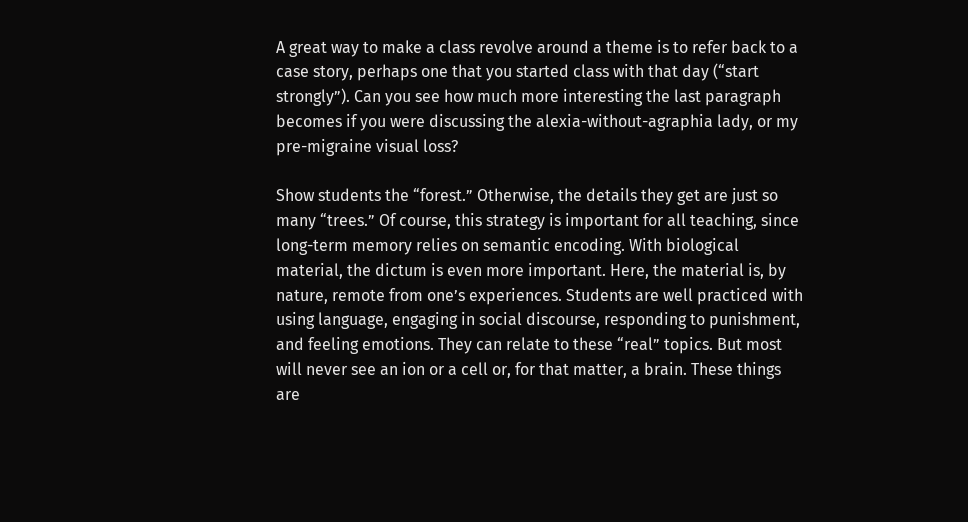A great way to make a class revolve around a theme is to refer back to a case story, perhaps one that you started class with that day (“start strongly”). Can you see how much more interesting the last paragraph becomes if you were discussing the alexia-without-agraphia lady, or my pre-migraine visual loss?

Show students the “forest.” Otherwise, the details they get are just so many “trees.” Of course, this strategy is important for all teaching, since long-term memory relies on semantic encoding. With biological material, the dictum is even more important. Here, the material is, by nature, remote from one’s experiences. Students are well practiced with using language, engaging in social discourse, responding to punishment, and feeling emotions. They can relate to these “real” topics. But most will never see an ion or a cell or, for that matter, a brain. These things are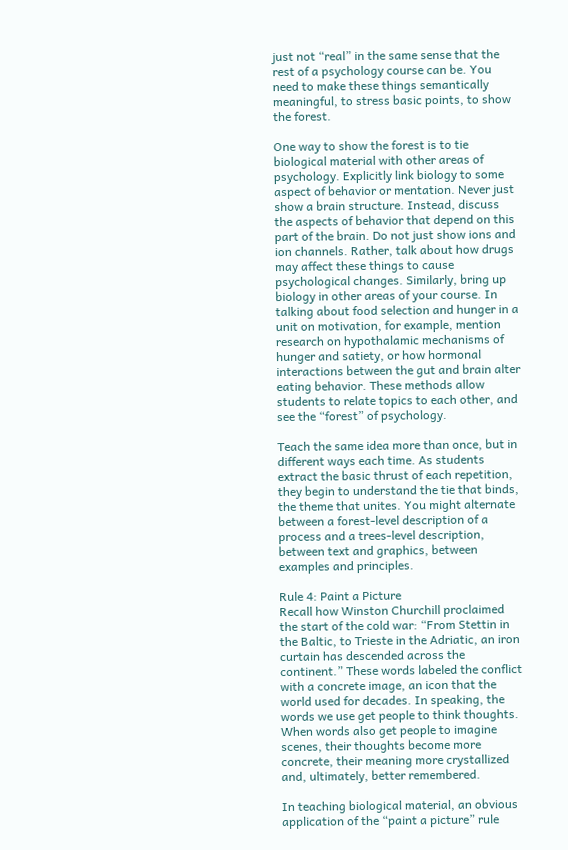just not “real” in the same sense that the rest of a psychology course can be. You need to make these things semantically meaningful, to stress basic points, to show the forest.

One way to show the forest is to tie biological material with other areas of psychology. Explicitly link biology to some aspect of behavior or mentation. Never just show a brain structure. Instead, discuss the aspects of behavior that depend on this part of the brain. Do not just show ions and ion channels. Rather, talk about how drugs may affect these things to cause psychological changes. Similarly, bring up biology in other areas of your course. In talking about food selection and hunger in a unit on motivation, for example, mention research on hypothalamic mechanisms of hunger and satiety, or how hormonal interactions between the gut and brain alter eating behavior. These methods allow students to relate topics to each other, and see the “forest” of psychology.

Teach the same idea more than once, but in different ways each time. As students extract the basic thrust of each repetition, they begin to understand the tie that binds, the theme that unites. You might alternate between a forest-level description of a process and a trees-level description, between text and graphics, between examples and principles.

Rule 4: Paint a Picture
Recall how Winston Churchill proclaimed the start of the cold war: “From Stettin in the Baltic, to Trieste in the Adriatic, an iron curtain has descended across the continent.” These words labeled the conflict with a concrete image, an icon that the world used for decades. In speaking, the words we use get people to think thoughts. When words also get people to imagine scenes, their thoughts become more concrete, their meaning more crystallized and, ultimately, better remembered.

In teaching biological material, an obvious application of the “paint a picture” rule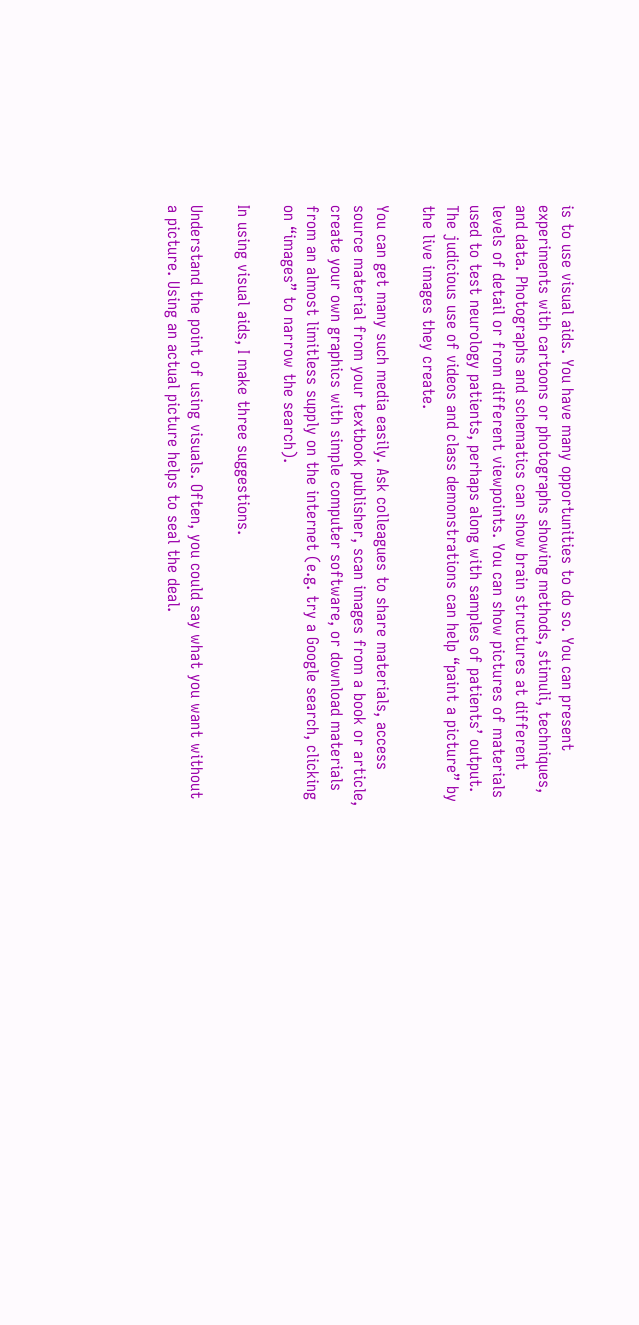is to use visual aids. You have many opportunities to do so. You can present experiments with cartoons or photographs showing methods, stimuli, techniques, and data. Photographs and schematics can show brain structures at different levels of detail or from different viewpoints. You can show pictures of materials used to test neurology patients, perhaps along with samples of patients’ output. The judicious use of videos and class demonstrations can help “paint a picture” by the live images they create.

You can get many such media easily. Ask colleagues to share materials, access source material from your textbook publisher, scan images from a book or article, create your own graphics with simple computer software, or download materials from an almost limitless supply on the internet (e.g. try a Google search, clicking on “images” to narrow the search).

In using visual aids, I make three suggestions.

Understand the point of using visuals. Often, you could say what you want without a picture. Using an actual picture helps to seal the deal.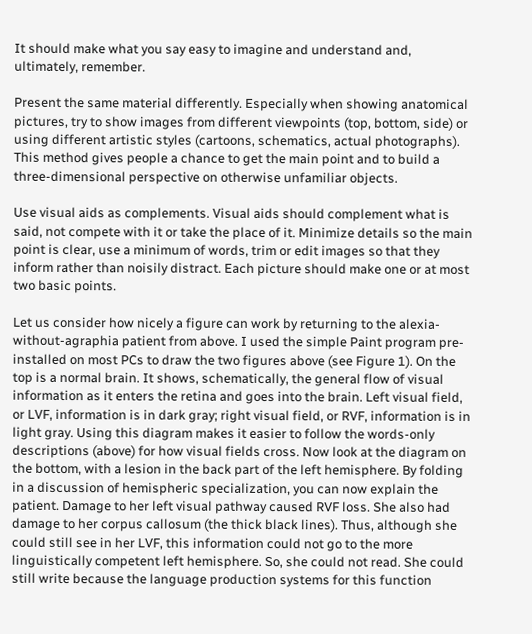It should make what you say easy to imagine and understand and, ultimately, remember.

Present the same material differently. Especially when showing anatomical pictures, try to show images from different viewpoints (top, bottom, side) or using different artistic styles (cartoons, schematics, actual photographs). This method gives people a chance to get the main point and to build a three-dimensional perspective on otherwise unfamiliar objects.

Use visual aids as complements. Visual aids should complement what is said, not compete with it or take the place of it. Minimize details so the main point is clear, use a minimum of words, trim or edit images so that they inform rather than noisily distract. Each picture should make one or at most two basic points.

Let us consider how nicely a figure can work by returning to the alexia-without-agraphia patient from above. I used the simple Paint program pre-installed on most PCs to draw the two figures above (see Figure 1). On the top is a normal brain. It shows, schematically, the general flow of visual information as it enters the retina and goes into the brain. Left visual field, or LVF, information is in dark gray; right visual field, or RVF, information is in light gray. Using this diagram makes it easier to follow the words-only descriptions (above) for how visual fields cross. Now look at the diagram on the bottom, with a lesion in the back part of the left hemisphere. By folding in a discussion of hemispheric specialization, you can now explain the patient. Damage to her left visual pathway caused RVF loss. She also had damage to her corpus callosum (the thick black lines). Thus, although she could still see in her LVF, this information could not go to the more linguistically competent left hemisphere. So, she could not read. She could still write because the language production systems for this function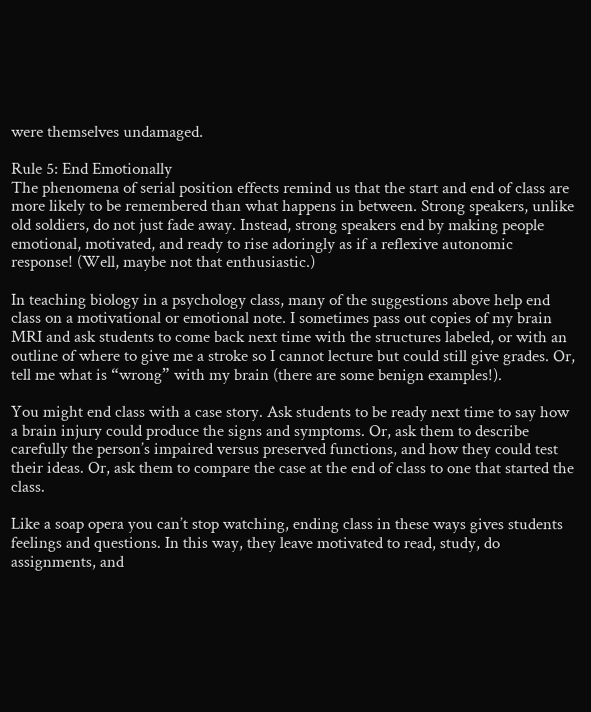were themselves undamaged.

Rule 5: End Emotionally
The phenomena of serial position effects remind us that the start and end of class are more likely to be remembered than what happens in between. Strong speakers, unlike old soldiers, do not just fade away. Instead, strong speakers end by making people emotional, motivated, and ready to rise adoringly as if a reflexive autonomic response! (Well, maybe not that enthusiastic.)

In teaching biology in a psychology class, many of the suggestions above help end class on a motivational or emotional note. I sometimes pass out copies of my brain MRI and ask students to come back next time with the structures labeled, or with an outline of where to give me a stroke so I cannot lecture but could still give grades. Or, tell me what is “wrong” with my brain (there are some benign examples!).

You might end class with a case story. Ask students to be ready next time to say how a brain injury could produce the signs and symptoms. Or, ask them to describe carefully the person’s impaired versus preserved functions, and how they could test their ideas. Or, ask them to compare the case at the end of class to one that started the class.

Like a soap opera you can’t stop watching, ending class in these ways gives students feelings and questions. In this way, they leave motivated to read, study, do assignments, and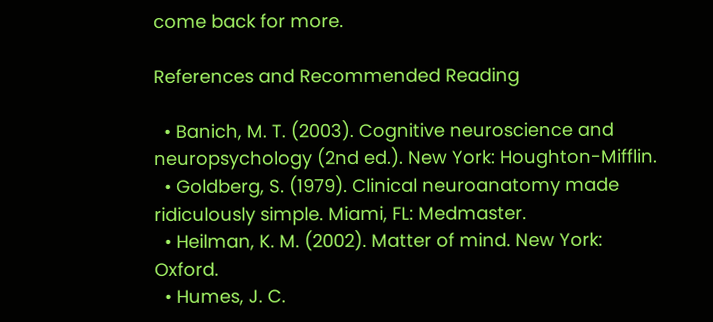come back for more.

References and Recommended Reading

  • Banich, M. T. (2003). Cognitive neuroscience and neuropsychology (2nd ed.). New York: Houghton-Mifflin.
  • Goldberg, S. (1979). Clinical neuroanatomy made ridiculously simple. Miami, FL: Medmaster.
  • Heilman, K. M. (2002). Matter of mind. New York: Oxford.
  • Humes, J. C.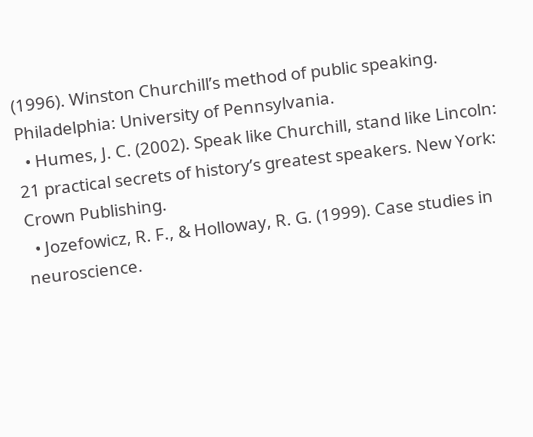(1996). Winston Churchill’s method of public speaking. Philadelphia: University of Pennsylvania.
  • Humes, J. C. (2002). Speak like Churchill, stand like Lincoln: 21 practical secrets of history’s greatest speakers. New York: Crown Publishing.
  • Jozefowicz, R. F., & Holloway, R. G. (1999). Case studies in neuroscience.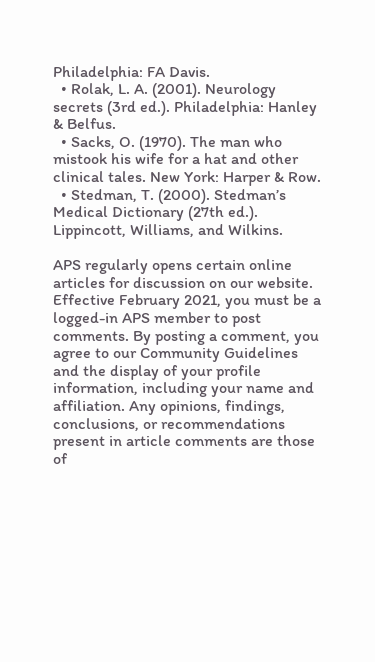Philadelphia: FA Davis.
  • Rolak, L. A. (2001). Neurology secrets (3rd ed.). Philadelphia: Hanley & Belfus.
  • Sacks, O. (1970). The man who mistook his wife for a hat and other clinical tales. New York: Harper & Row.
  • Stedman, T. (2000). Stedman’s Medical Dictionary (27th ed.). Lippincott, Williams, and Wilkins.

APS regularly opens certain online articles for discussion on our website. Effective February 2021, you must be a logged-in APS member to post comments. By posting a comment, you agree to our Community Guidelines and the display of your profile information, including your name and affiliation. Any opinions, findings, conclusions, or recommendations present in article comments are those of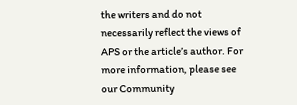the writers and do not necessarily reflect the views of APS or the article’s author. For more information, please see our Community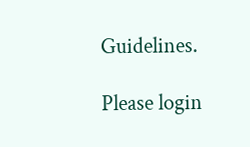Guidelines.

Please login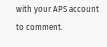with your APS account to comment.